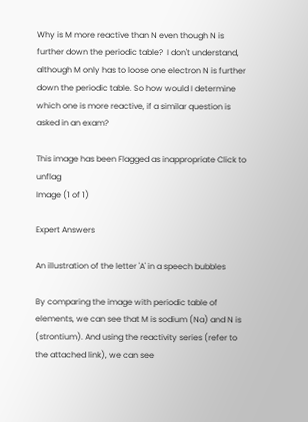Why is M more reactive than N even though N is further down the periodic table?  I don't understand, although M only has to loose one electron N is further down the periodic table. So how would I determine which one is more reactive, if a similar question is asked in an exam?

This image has been Flagged as inappropriate Click to unflag
Image (1 of 1)

Expert Answers

An illustration of the letter 'A' in a speech bubbles

By comparing the image with periodic table of elements, we can see that M is sodium (Na) and N is (strontium). And using the reactivity series (refer to the attached link), we can see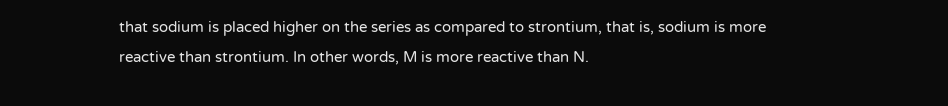that sodium is placed higher on the series as compared to strontium, that is, sodium is more reactive than strontium. In other words, M is more reactive than N.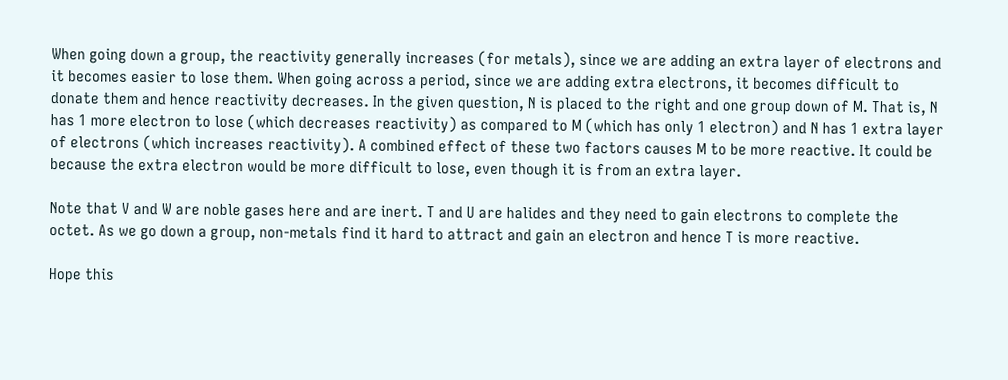When going down a group, the reactivity generally increases (for metals), since we are adding an extra layer of electrons and it becomes easier to lose them. When going across a period, since we are adding extra electrons, it becomes difficult to donate them and hence reactivity decreases. In the given question, N is placed to the right and one group down of M. That is, N has 1 more electron to lose (which decreases reactivity) as compared to M (which has only 1 electron) and N has 1 extra layer of electrons (which increases reactivity). A combined effect of these two factors causes M to be more reactive. It could be because the extra electron would be more difficult to lose, even though it is from an extra layer.

Note that V and W are noble gases here and are inert. T and U are halides and they need to gain electrons to complete the octet. As we go down a group, non-metals find it hard to attract and gain an electron and hence T is more reactive.

Hope this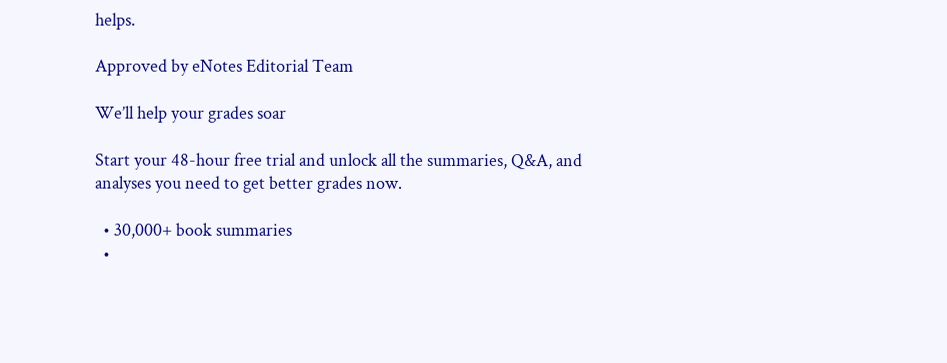helps.

Approved by eNotes Editorial Team

We’ll help your grades soar

Start your 48-hour free trial and unlock all the summaries, Q&A, and analyses you need to get better grades now.

  • 30,000+ book summaries
  •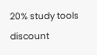20% study tools discount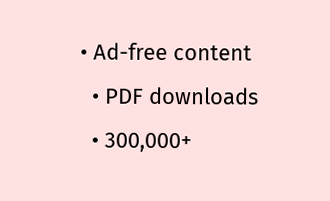• Ad-free content
  • PDF downloads
  • 300,000+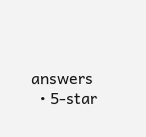answers
  • 5-star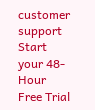customer support
Start your 48-Hour Free Trial